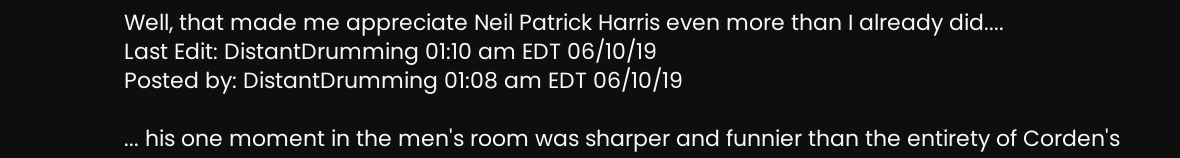Well, that made me appreciate Neil Patrick Harris even more than I already did....
Last Edit: DistantDrumming 01:10 am EDT 06/10/19
Posted by: DistantDrumming 01:08 am EDT 06/10/19

... his one moment in the men's room was sharper and funnier than the entirety of Corden's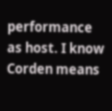performance as host. I know Corden means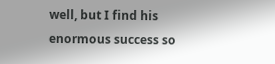well, but I find his enormous success so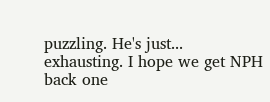puzzling. He's just... exhausting. I hope we get NPH back one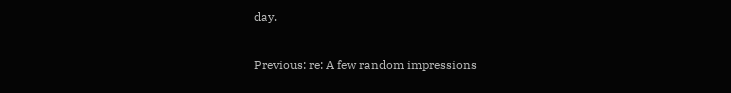day.

Previous: re: A few random impressions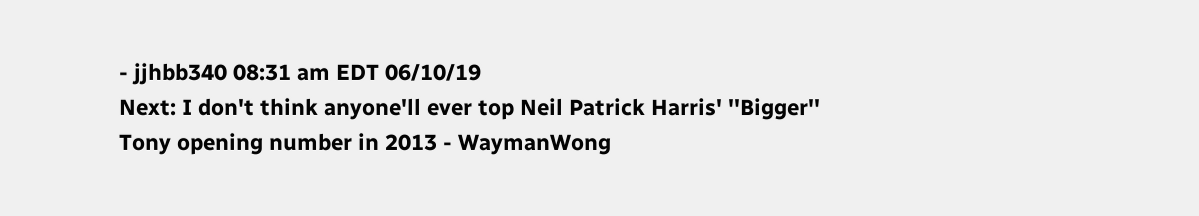- jjhbb340 08:31 am EDT 06/10/19
Next: I don't think anyone'll ever top Neil Patrick Harris' ''Bigger'' Tony opening number in 2013 - WaymanWong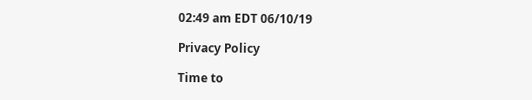02:49 am EDT 06/10/19

Privacy Policy

Time to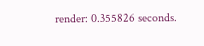render: 0.355826 seconds.